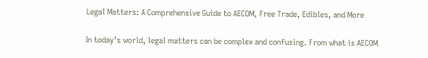Legal Matters: A Comprehensive Guide to AECOM, Free Trade, Edibles, and More

In today’s world, legal matters can be complex and confusing. From what is AECOM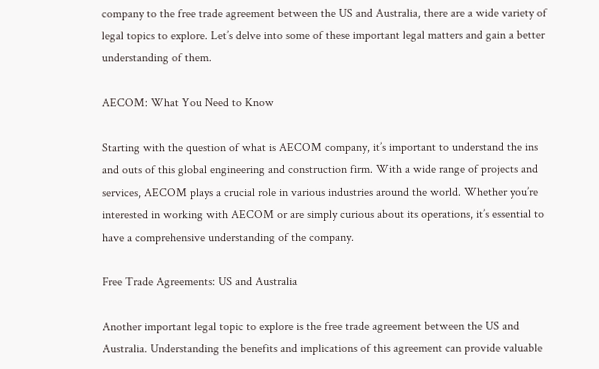company to the free trade agreement between the US and Australia, there are a wide variety of legal topics to explore. Let’s delve into some of these important legal matters and gain a better understanding of them.

AECOM: What You Need to Know

Starting with the question of what is AECOM company, it’s important to understand the ins and outs of this global engineering and construction firm. With a wide range of projects and services, AECOM plays a crucial role in various industries around the world. Whether you’re interested in working with AECOM or are simply curious about its operations, it’s essential to have a comprehensive understanding of the company.

Free Trade Agreements: US and Australia

Another important legal topic to explore is the free trade agreement between the US and Australia. Understanding the benefits and implications of this agreement can provide valuable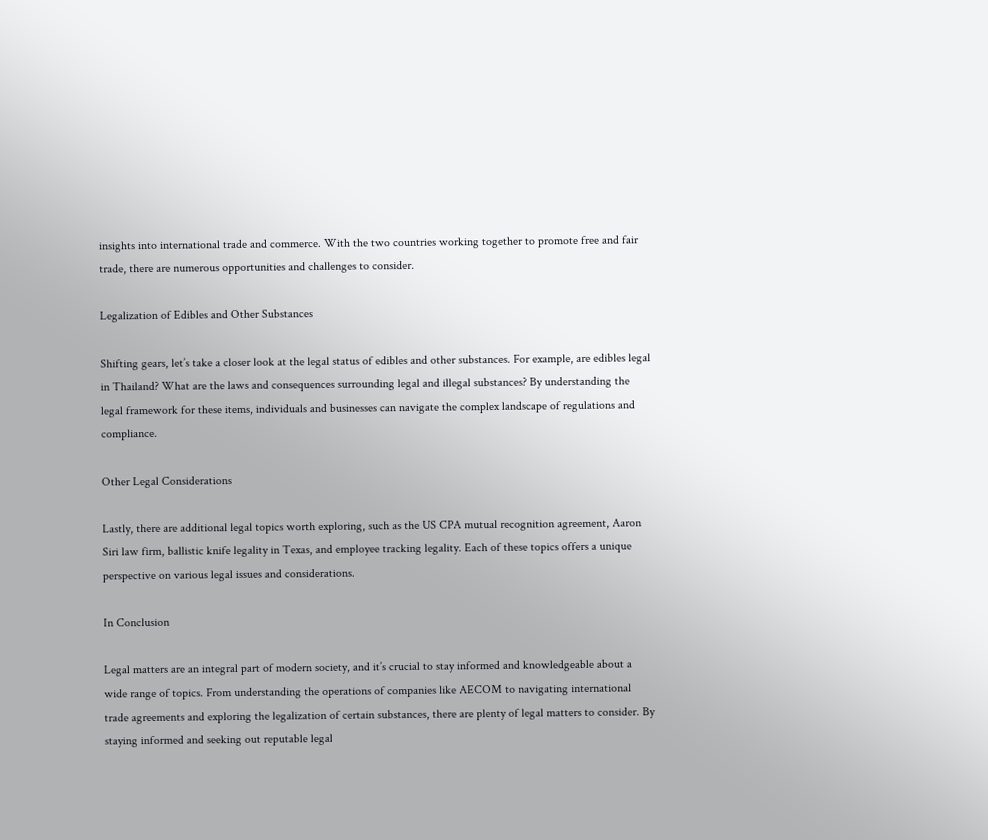insights into international trade and commerce. With the two countries working together to promote free and fair trade, there are numerous opportunities and challenges to consider.

Legalization of Edibles and Other Substances

Shifting gears, let’s take a closer look at the legal status of edibles and other substances. For example, are edibles legal in Thailand? What are the laws and consequences surrounding legal and illegal substances? By understanding the legal framework for these items, individuals and businesses can navigate the complex landscape of regulations and compliance.

Other Legal Considerations

Lastly, there are additional legal topics worth exploring, such as the US CPA mutual recognition agreement, Aaron Siri law firm, ballistic knife legality in Texas, and employee tracking legality. Each of these topics offers a unique perspective on various legal issues and considerations.

In Conclusion

Legal matters are an integral part of modern society, and it’s crucial to stay informed and knowledgeable about a wide range of topics. From understanding the operations of companies like AECOM to navigating international trade agreements and exploring the legalization of certain substances, there are plenty of legal matters to consider. By staying informed and seeking out reputable legal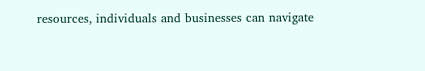resources, individuals and businesses can navigate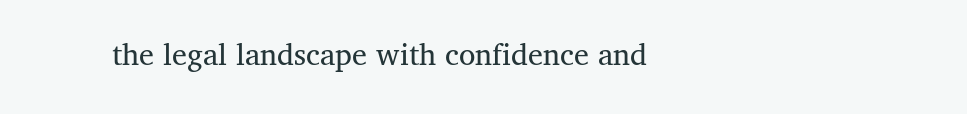the legal landscape with confidence and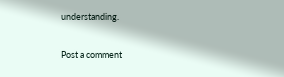understanding.

Post a comment